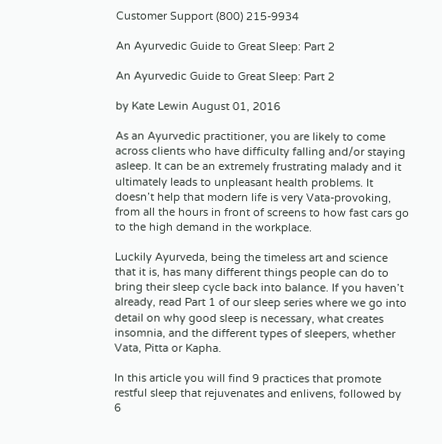Customer Support (800) 215-9934

An Ayurvedic Guide to Great Sleep: Part 2

An Ayurvedic Guide to Great Sleep: Part 2

by Kate Lewin August 01, 2016

As an Ayurvedic practitioner, you are likely to come across clients who have difficulty falling and/or staying asleep. It can be an extremely frustrating malady and it ultimately leads to unpleasant health problems. It doesn’t help that modern life is very Vata-provoking, from all the hours in front of screens to how fast cars go to the high demand in the workplace.

Luckily Ayurveda, being the timeless art and science that it is, has many different things people can do to bring their sleep cycle back into balance. If you haven’t already, read Part 1 of our sleep series where we go into detail on why good sleep is necessary, what creates insomnia, and the different types of sleepers, whether Vata, Pitta or Kapha.

In this article you will find 9 practices that promote restful sleep that rejuvenates and enlivens, followed by 6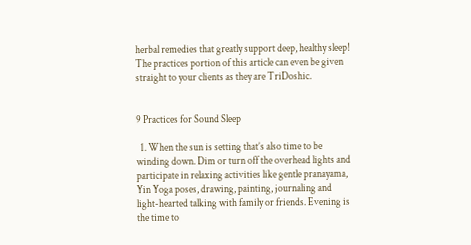herbal remedies that greatly support deep, healthy sleep! The practices portion of this article can even be given straight to your clients as they are TriDoshic.


9 Practices for Sound Sleep

  1. When the sun is setting that’s also time to be winding down. Dim or turn off the overhead lights and participate in relaxing activities like gentle pranayama, Yin Yoga poses, drawing, painting, journaling and light-hearted talking with family or friends. Evening is the time to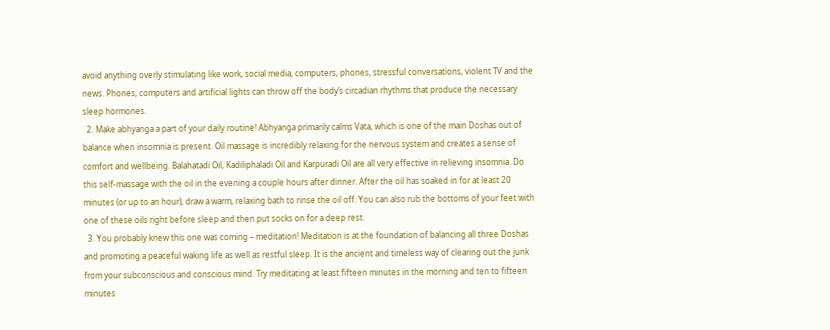avoid anything overly stimulating like work, social media, computers, phones, stressful conversations, violent TV and the news. Phones, computers and artificial lights can throw off the body’s circadian rhythms that produce the necessary sleep hormones.
  2. Make abhyanga a part of your daily routine! Abhyanga primarily calms Vata, which is one of the main Doshas out of balance when insomnia is present. Oil massage is incredibly relaxing for the nervous system and creates a sense of comfort and wellbeing. Balahatadi Oil, Kadiliphaladi Oil and Karpuradi Oil are all very effective in relieving insomnia. Do this self-massage with the oil in the evening a couple hours after dinner. After the oil has soaked in for at least 20 minutes (or up to an hour), draw a warm, relaxing bath to rinse the oil off. You can also rub the bottoms of your feet with one of these oils right before sleep and then put socks on for a deep rest.
  3. You probably knew this one was coming – meditation! Meditation is at the foundation of balancing all three Doshas and promoting a peaceful waking life as well as restful sleep. It is the ancient and timeless way of clearing out the junk from your subconscious and conscious mind. Try meditating at least fifteen minutes in the morning and ten to fifteen minutes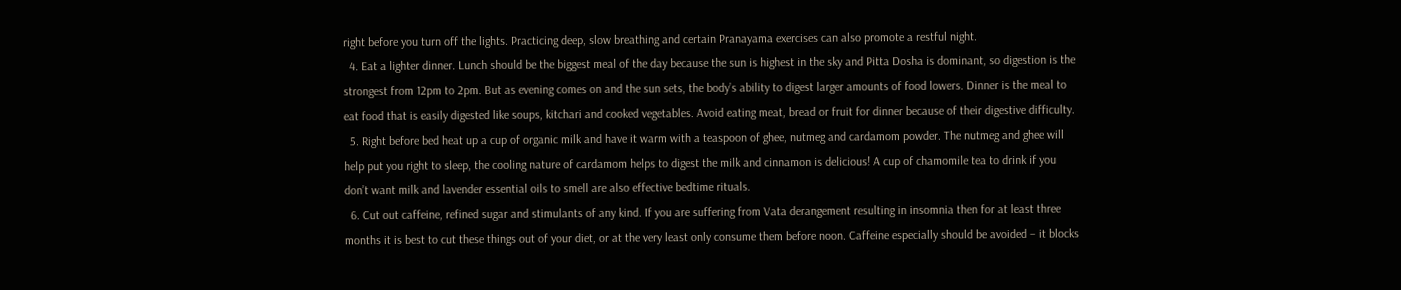right before you turn off the lights. Practicing deep, slow breathing and certain Pranayama exercises can also promote a restful night.
  4. Eat a lighter dinner. Lunch should be the biggest meal of the day because the sun is highest in the sky and Pitta Dosha is dominant, so digestion is the strongest from 12pm to 2pm. But as evening comes on and the sun sets, the body’s ability to digest larger amounts of food lowers. Dinner is the meal to eat food that is easily digested like soups, kitchari and cooked vegetables. Avoid eating meat, bread or fruit for dinner because of their digestive difficulty.
  5. Right before bed heat up a cup of organic milk and have it warm with a teaspoon of ghee, nutmeg and cardamom powder. The nutmeg and ghee will help put you right to sleep, the cooling nature of cardamom helps to digest the milk and cinnamon is delicious! A cup of chamomile tea to drink if you don’t want milk and lavender essential oils to smell are also effective bedtime rituals.
  6. Cut out caffeine, refined sugar and stimulants of any kind. If you are suffering from Vata derangement resulting in insomnia then for at least three months it is best to cut these things out of your diet, or at the very least only consume them before noon. Caffeine especially should be avoided – it blocks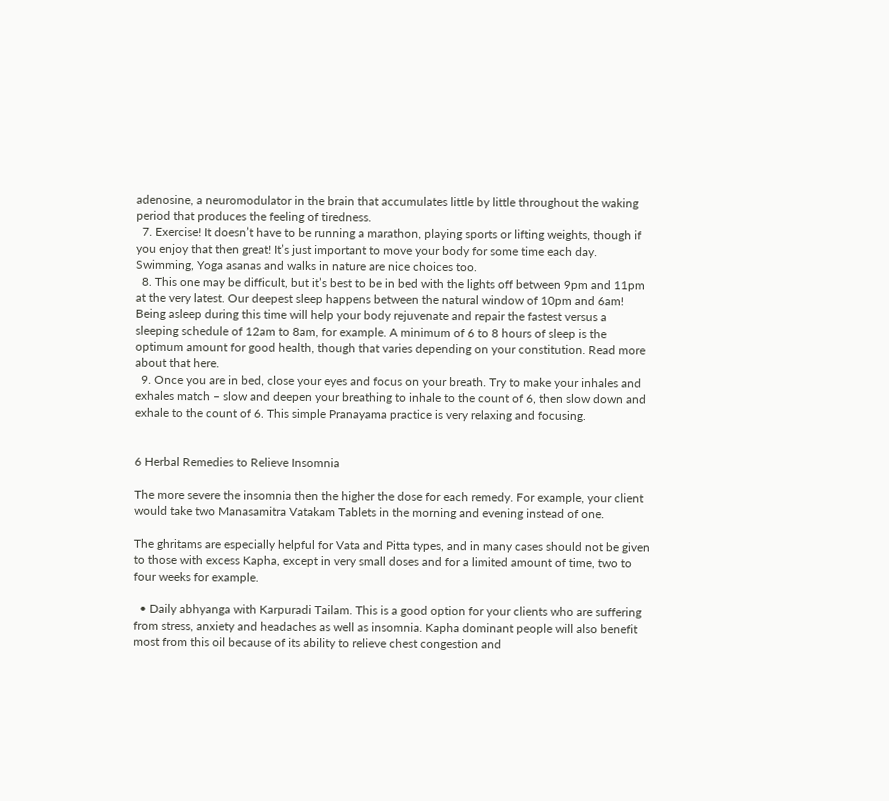adenosine, a neuromodulator in the brain that accumulates little by little throughout the waking period that produces the feeling of tiredness.
  7. Exercise! It doesn’t have to be running a marathon, playing sports or lifting weights, though if you enjoy that then great! It’s just important to move your body for some time each day. Swimming, Yoga asanas and walks in nature are nice choices too.
  8. This one may be difficult, but it’s best to be in bed with the lights off between 9pm and 11pm at the very latest. Our deepest sleep happens between the natural window of 10pm and 6am! Being asleep during this time will help your body rejuvenate and repair the fastest versus a sleeping schedule of 12am to 8am, for example. A minimum of 6 to 8 hours of sleep is the optimum amount for good health, though that varies depending on your constitution. Read more about that here.
  9. Once you are in bed, close your eyes and focus on your breath. Try to make your inhales and exhales match – slow and deepen your breathing to inhale to the count of 6, then slow down and exhale to the count of 6. This simple Pranayama practice is very relaxing and focusing.


6 Herbal Remedies to Relieve Insomnia

The more severe the insomnia then the higher the dose for each remedy. For example, your client would take two Manasamitra Vatakam Tablets in the morning and evening instead of one.

The ghritams are especially helpful for Vata and Pitta types, and in many cases should not be given to those with excess Kapha, except in very small doses and for a limited amount of time, two to four weeks for example.

  • Daily abhyanga with Karpuradi Tailam. This is a good option for your clients who are suffering from stress, anxiety and headaches as well as insomnia. Kapha dominant people will also benefit most from this oil because of its ability to relieve chest congestion and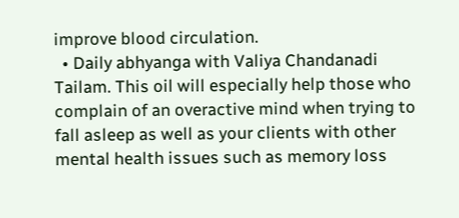improve blood circulation.
  • Daily abhyanga with Valiya Chandanadi Tailam. This oil will especially help those who complain of an overactive mind when trying to fall asleep as well as your clients with other mental health issues such as memory loss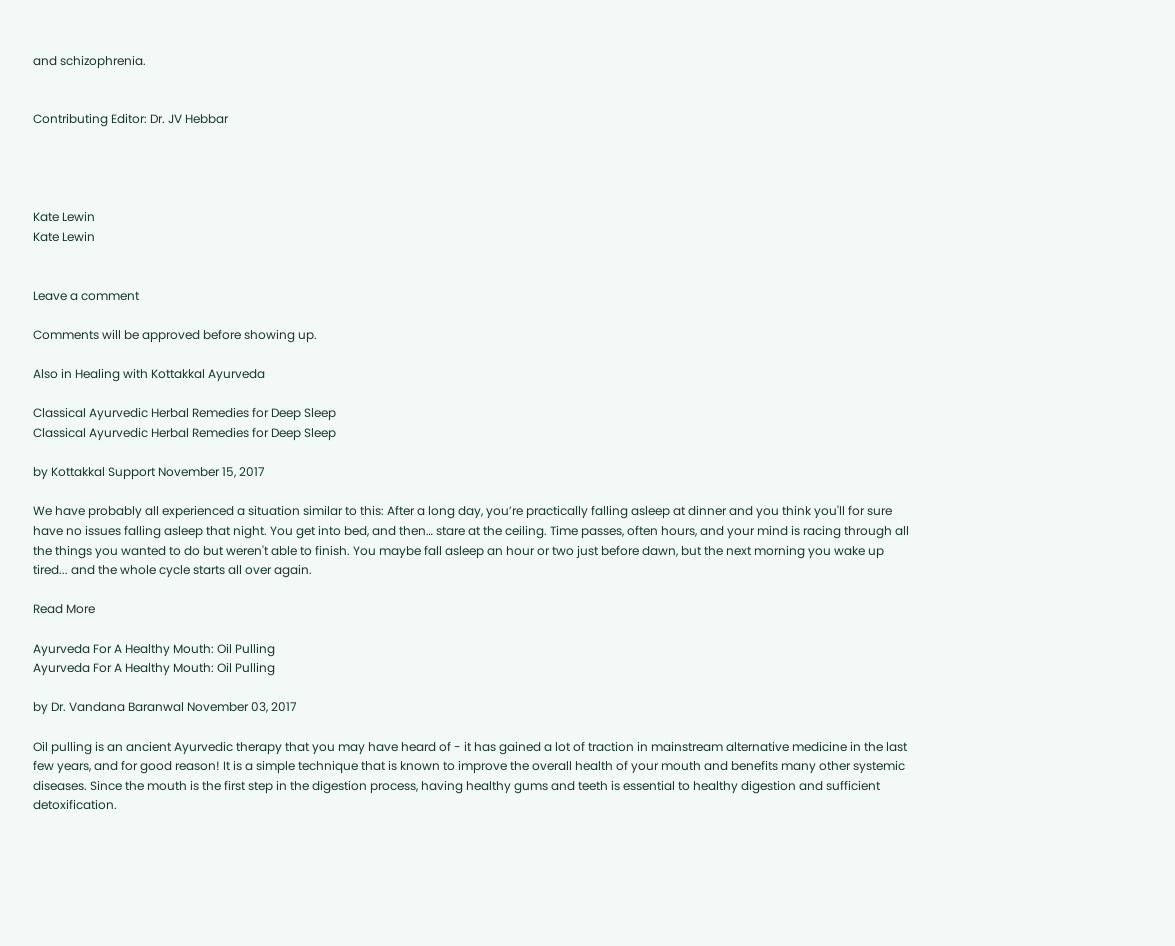and schizophrenia.


Contributing Editor: Dr. JV Hebbar




Kate Lewin
Kate Lewin


Leave a comment

Comments will be approved before showing up.

Also in Healing with Kottakkal Ayurveda

Classical Ayurvedic Herbal Remedies for Deep Sleep
Classical Ayurvedic Herbal Remedies for Deep Sleep

by Kottakkal Support November 15, 2017

We have probably all experienced a situation similar to this: After a long day, you’re practically falling asleep at dinner and you think you'll for sure have no issues falling asleep that night. You get into bed, and then… stare at the ceiling. Time passes, often hours, and your mind is racing through all the things you wanted to do but weren't able to finish. You maybe fall asleep an hour or two just before dawn, but the next morning you wake up tired... and the whole cycle starts all over again.

Read More

Ayurveda For A Healthy Mouth: Oil Pulling
Ayurveda For A Healthy Mouth: Oil Pulling

by Dr. Vandana Baranwal November 03, 2017

Oil pulling is an ancient Ayurvedic therapy that you may have heard of - it has gained a lot of traction in mainstream alternative medicine in the last few years, and for good reason! It is a simple technique that is known to improve the overall health of your mouth and benefits many other systemic diseases. Since the mouth is the first step in the digestion process, having healthy gums and teeth is essential to healthy digestion and sufficient detoxification.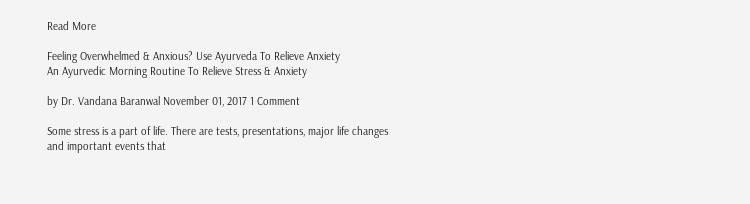Read More

Feeling Overwhelmed & Anxious? Use Ayurveda To Relieve Anxiety
An Ayurvedic Morning Routine To Relieve Stress & Anxiety

by Dr. Vandana Baranwal November 01, 2017 1 Comment

Some stress is a part of life. There are tests, presentations, major life changes and important events that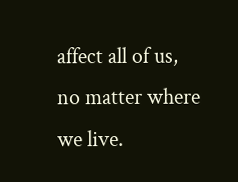affect all of us, no matter where we live.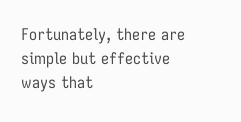Fortunately, there are simple but effective ways that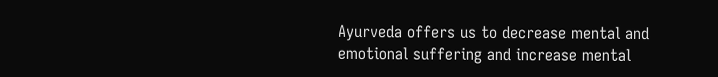Ayurveda offers us to decrease mental and emotional suffering and increase mental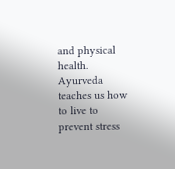and physical health. Ayurveda teaches us how to live to prevent stress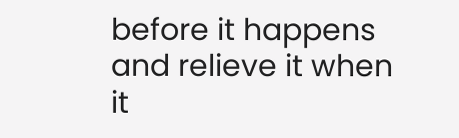before it happens and relieve it when it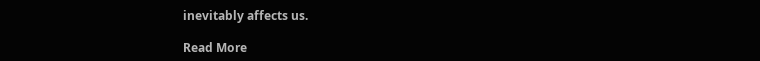inevitably affects us.

Read More